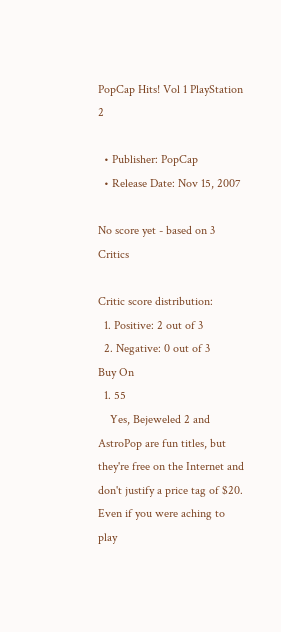PopCap Hits! Vol 1 PlayStation 2

  • Publisher: PopCap
  • Release Date: Nov 15, 2007

No score yet - based on 3 Critics

Critic score distribution:
  1. Positive: 2 out of 3
  2. Negative: 0 out of 3
Buy On
  1. 55
    Yes, Bejeweled 2 and AstroPop are fun titles, but they're free on the Internet and don't justify a price tag of $20. Even if you were aching to play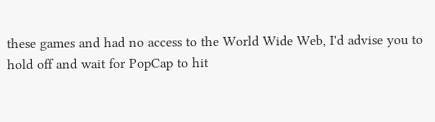these games and had no access to the World Wide Web, I'd advise you to hold off and wait for PopCap to hit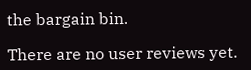the bargain bin.

There are no user reviews yet.